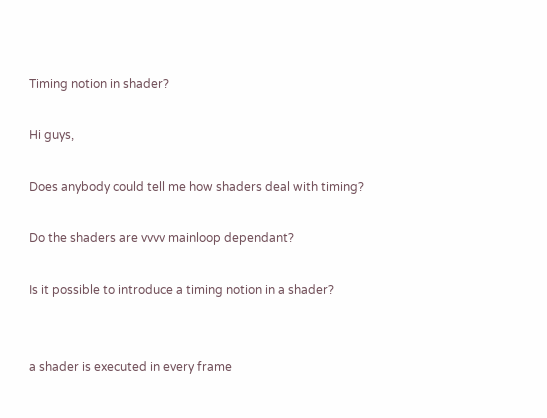Timing notion in shader?

Hi guys,

Does anybody could tell me how shaders deal with timing?

Do the shaders are vvvv mainloop dependant?

Is it possible to introduce a timing notion in a shader?


a shader is executed in every frame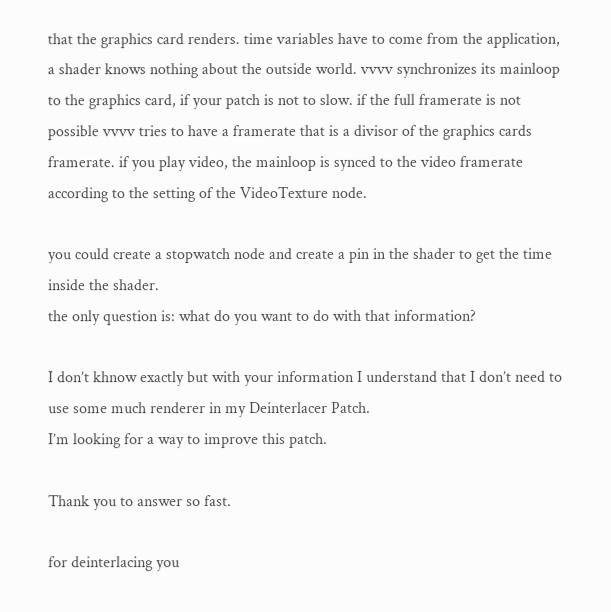that the graphics card renders. time variables have to come from the application, a shader knows nothing about the outside world. vvvv synchronizes its mainloop to the graphics card, if your patch is not to slow. if the full framerate is not possible vvvv tries to have a framerate that is a divisor of the graphics cards framerate. if you play video, the mainloop is synced to the video framerate according to the setting of the VideoTexture node.

you could create a stopwatch node and create a pin in the shader to get the time inside the shader.
the only question is: what do you want to do with that information?

I don’t khnow exactly but with your information I understand that I don’t need to use some much renderer in my Deinterlacer Patch.
I’m looking for a way to improve this patch.

Thank you to answer so fast.

for deinterlacing you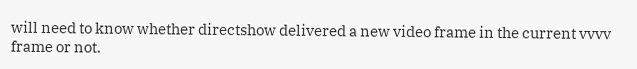will need to know whether directshow delivered a new video frame in the current vvvv frame or not.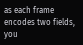as each frame encodes two fields, you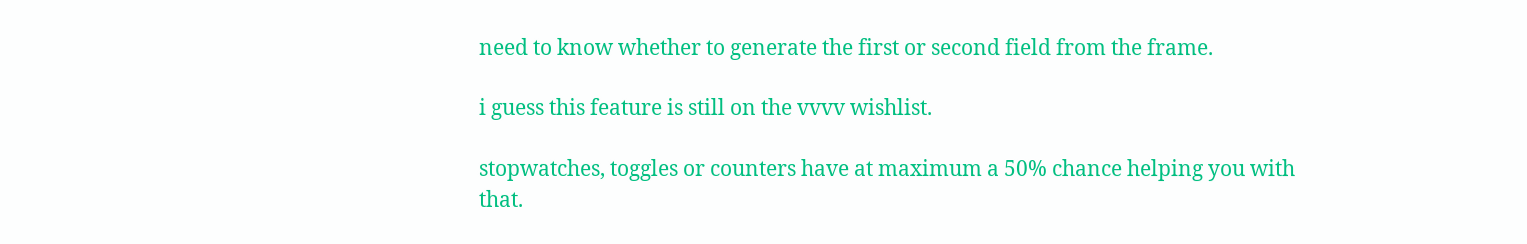need to know whether to generate the first or second field from the frame.

i guess this feature is still on the vvvv wishlist.

stopwatches, toggles or counters have at maximum a 50% chance helping you with that.